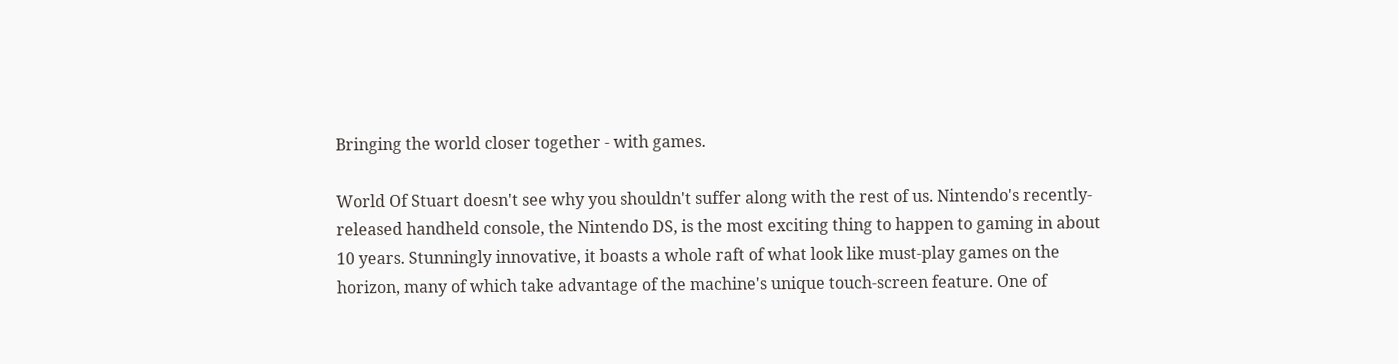Bringing the world closer together - with games.

World Of Stuart doesn't see why you shouldn't suffer along with the rest of us. Nintendo's recently-released handheld console, the Nintendo DS, is the most exciting thing to happen to gaming in about 10 years. Stunningly innovative, it boasts a whole raft of what look like must-play games on the horizon, many of which take advantage of the machine's unique touch-screen feature. One of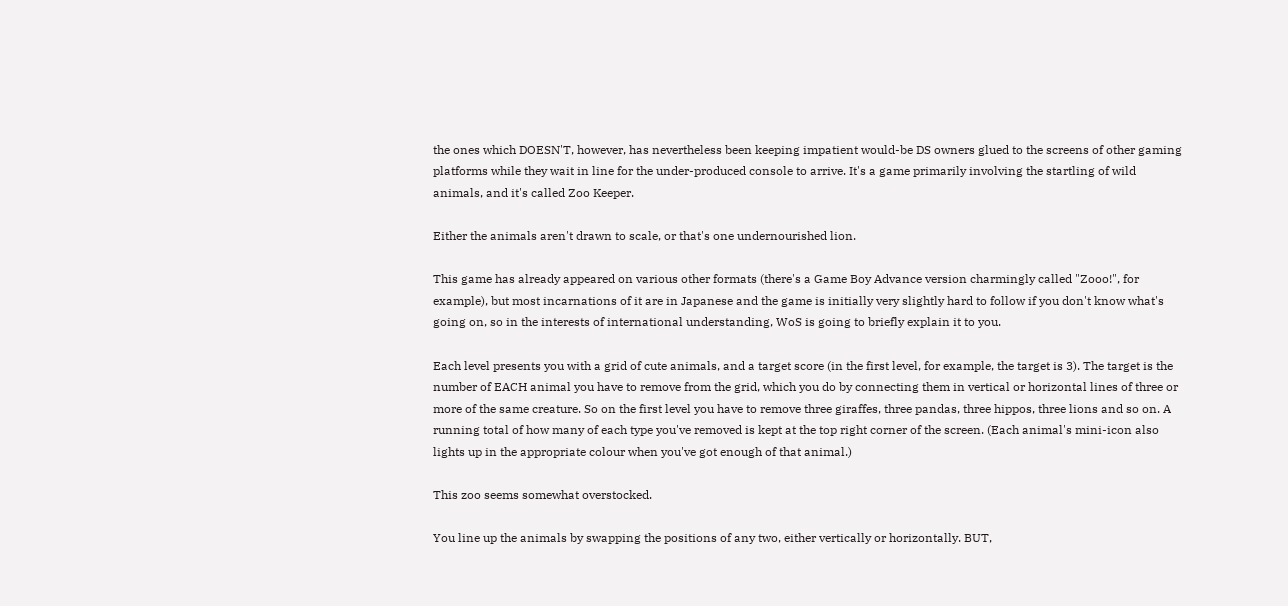the ones which DOESN'T, however, has nevertheless been keeping impatient would-be DS owners glued to the screens of other gaming platforms while they wait in line for the under-produced console to arrive. It's a game primarily involving the startling of wild animals, and it's called Zoo Keeper.

Either the animals aren't drawn to scale, or that's one undernourished lion.

This game has already appeared on various other formats (there's a Game Boy Advance version charmingly called "Zooo!", for example), but most incarnations of it are in Japanese and the game is initially very slightly hard to follow if you don't know what's going on, so in the interests of international understanding, WoS is going to briefly explain it to you.

Each level presents you with a grid of cute animals, and a target score (in the first level, for example, the target is 3). The target is the number of EACH animal you have to remove from the grid, which you do by connecting them in vertical or horizontal lines of three or more of the same creature. So on the first level you have to remove three giraffes, three pandas, three hippos, three lions and so on. A running total of how many of each type you've removed is kept at the top right corner of the screen. (Each animal's mini-icon also lights up in the appropriate colour when you've got enough of that animal.)

This zoo seems somewhat overstocked.

You line up the animals by swapping the positions of any two, either vertically or horizontally. BUT,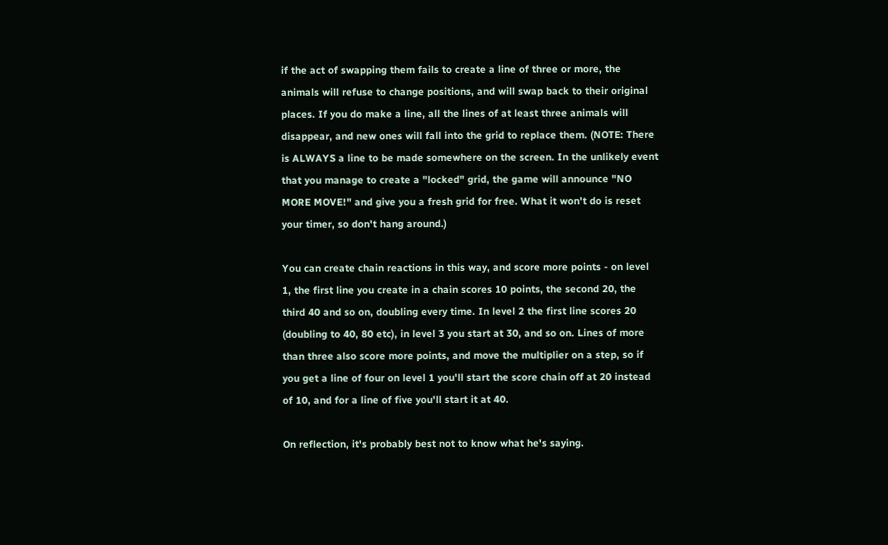if the act of swapping them fails to create a line of three or more, the animals will refuse to change positions, and will swap back to their original places. If you do make a line, all the lines of at least three animals will disappear, and new ones will fall into the grid to replace them. (NOTE: There is ALWAYS a line to be made somewhere on the screen. In the unlikely event that you manage to create a "locked" grid, the game will announce "NO MORE MOVE!" and give you a fresh grid for free. What it won't do is reset your timer, so don't hang around.)

You can create chain reactions in this way, and score more points - on level 1, the first line you create in a chain scores 10 points, the second 20, the third 40 and so on, doubling every time. In level 2 the first line scores 20 (doubling to 40, 80 etc), in level 3 you start at 30, and so on. Lines of more than three also score more points, and move the multiplier on a step, so if you get a line of four on level 1 you'll start the score chain off at 20 instead of 10, and for a line of five you'll start it at 40.

On reflection, it's probably best not to know what he's saying.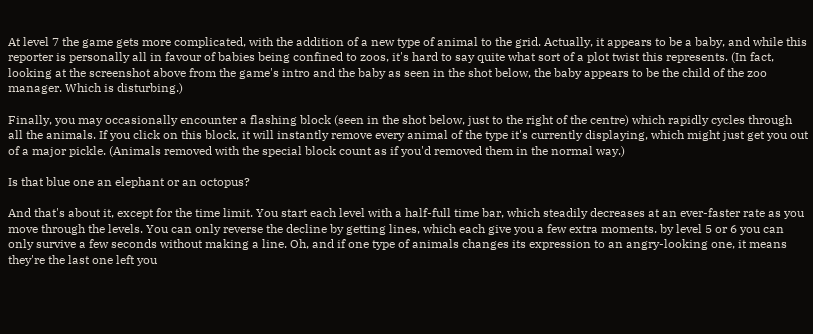At level 7 the game gets more complicated, with the addition of a new type of animal to the grid. Actually, it appears to be a baby, and while this reporter is personally all in favour of babies being confined to zoos, it's hard to say quite what sort of a plot twist this represents. (In fact, looking at the screenshot above from the game's intro and the baby as seen in the shot below, the baby appears to be the child of the zoo manager. Which is disturbing.)

Finally, you may occasionally encounter a flashing block (seen in the shot below, just to the right of the centre) which rapidly cycles through all the animals. If you click on this block, it will instantly remove every animal of the type it's currently displaying, which might just get you out of a major pickle. (Animals removed with the special block count as if you'd removed them in the normal way.)

Is that blue one an elephant or an octopus?

And that's about it, except for the time limit. You start each level with a half-full time bar, which steadily decreases at an ever-faster rate as you move through the levels. You can only reverse the decline by getting lines, which each give you a few extra moments. by level 5 or 6 you can only survive a few seconds without making a line. Oh, and if one type of animals changes its expression to an angry-looking one, it means they're the last one left you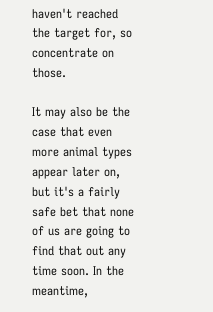haven't reached the target for, so concentrate on those.

It may also be the case that even more animal types appear later on, but it's a fairly safe bet that none of us are going to find that out any time soon. In the meantime,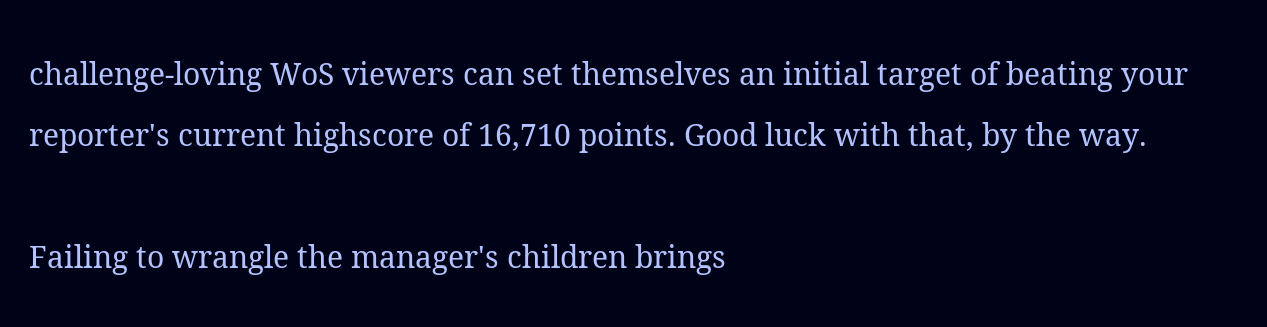challenge-loving WoS viewers can set themselves an initial target of beating your reporter's current highscore of 16,710 points. Good luck with that, by the way.

Failing to wrangle the manager's children brings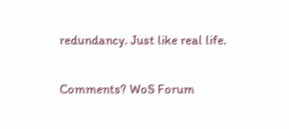redundancy. Just like real life.

Comments? WoS Forum